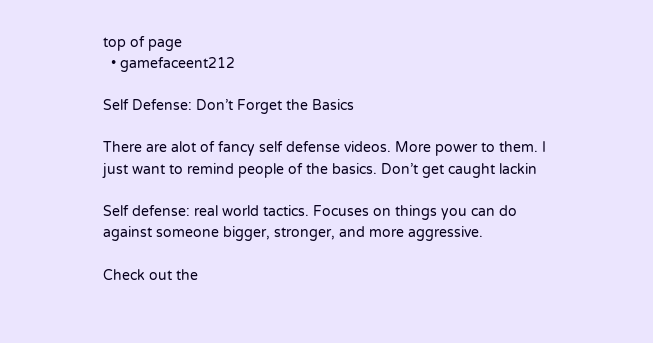top of page
  • gamefaceent212

Self Defense: Don’t Forget the Basics

There are alot of fancy self defense videos. More power to them. I just want to remind people of the basics. Don’t get caught lackin

Self defense: real world tactics. Focuses on things you can do against someone bigger, stronger, and more aggressive.

Check out the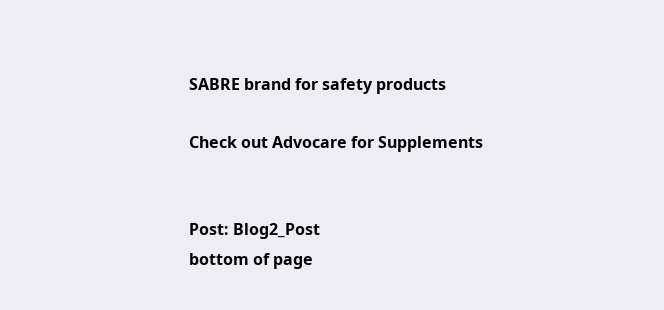SABRE brand for safety products

Check out Advocare for Supplements


Post: Blog2_Post
bottom of page